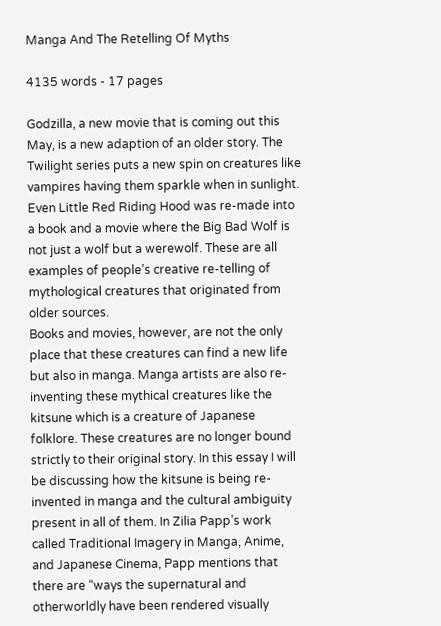Manga And The Retelling Of Myths

4135 words - 17 pages

Godzilla, a new movie that is coming out this May, is a new adaption of an older story. The Twilight series puts a new spin on creatures like vampires having them sparkle when in sunlight. Even Little Red Riding Hood was re-made into a book and a movie where the Big Bad Wolf is not just a wolf but a werewolf. These are all examples of people’s creative re-telling of mythological creatures that originated from older sources.
Books and movies, however, are not the only place that these creatures can find a new life but also in manga. Manga artists are also re-inventing these mythical creatures like the kitsune which is a creature of Japanese folklore. These creatures are no longer bound strictly to their original story. In this essay I will be discussing how the kitsune is being re-invented in manga and the cultural ambiguity present in all of them. In Zilia Papp’s work called Traditional Imagery in Manga, Anime, and Japanese Cinema, Papp mentions that there are “ways the supernatural and otherworldly have been rendered visually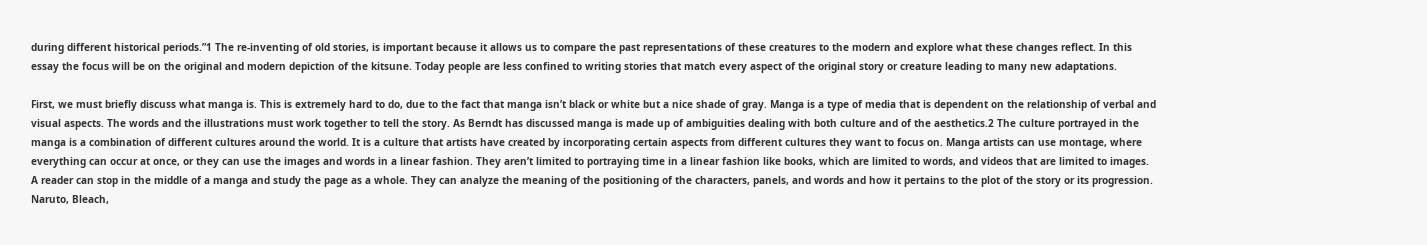during different historical periods.”1 The re-inventing of old stories, is important because it allows us to compare the past representations of these creatures to the modern and explore what these changes reflect. In this essay the focus will be on the original and modern depiction of the kitsune. Today people are less confined to writing stories that match every aspect of the original story or creature leading to many new adaptations.

First, we must briefly discuss what manga is. This is extremely hard to do, due to the fact that manga isn’t black or white but a nice shade of gray. Manga is a type of media that is dependent on the relationship of verbal and visual aspects. The words and the illustrations must work together to tell the story. As Berndt has discussed manga is made up of ambiguities dealing with both culture and of the aesthetics.2 The culture portrayed in the manga is a combination of different cultures around the world. It is a culture that artists have created by incorporating certain aspects from different cultures they want to focus on. Manga artists can use montage, where everything can occur at once, or they can use the images and words in a linear fashion. They aren’t limited to portraying time in a linear fashion like books, which are limited to words, and videos that are limited to images. A reader can stop in the middle of a manga and study the page as a whole. They can analyze the meaning of the positioning of the characters, panels, and words and how it pertains to the plot of the story or its progression.
Naruto, Bleach,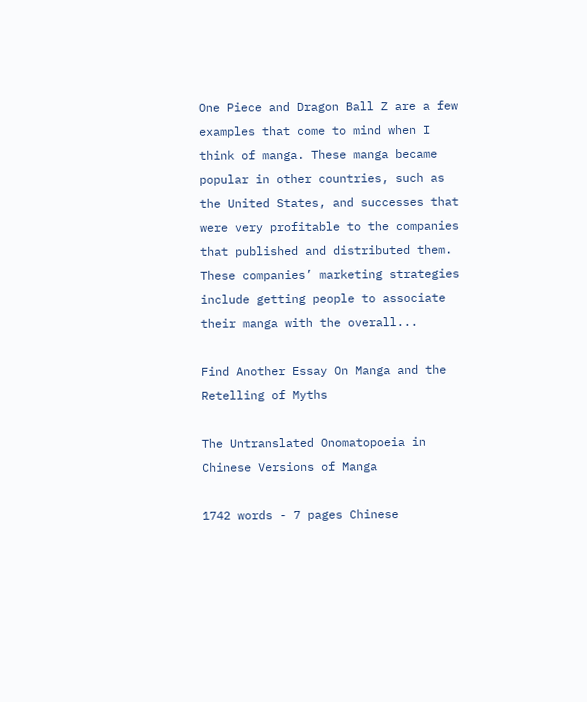One Piece and Dragon Ball Z are a few examples that come to mind when I think of manga. These manga became popular in other countries, such as the United States, and successes that were very profitable to the companies that published and distributed them. These companies’ marketing strategies include getting people to associate their manga with the overall...

Find Another Essay On Manga and the Retelling of Myths

The Untranslated Onomatopoeia in Chinese Versions of Manga

1742 words - 7 pages Chinese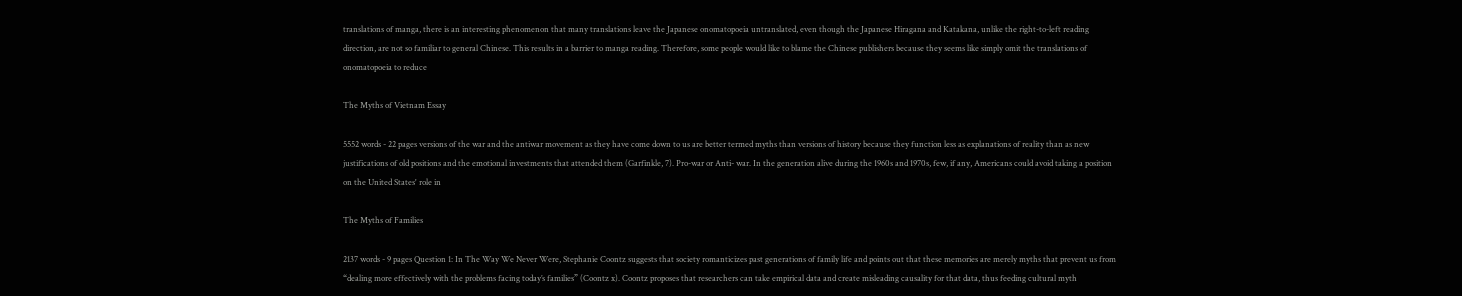translations of manga, there is an interesting phenomenon that many translations leave the Japanese onomatopoeia untranslated, even though the Japanese Hiragana and Katakana, unlike the right-to-left reading direction, are not so familiar to general Chinese. This results in a barrier to manga reading. Therefore, some people would like to blame the Chinese publishers because they seems like simply omit the translations of onomatopoeia to reduce

The Myths of Vietnam Essay

5552 words - 22 pages versions of the war and the antiwar movement as they have come down to us are better termed myths than versions of history because they function less as explanations of reality than as new justifications of old positions and the emotional investments that attended them (Garfinkle, 7). Pro-war or Anti- war. In the generation alive during the 1960s and 1970s, few, if any, Americans could avoid taking a position on the United States' role in

The Myths of Families

2137 words - 9 pages Question 1: In The Way We Never Were, Stephanie Coontz suggests that society romanticizes past generations of family life and points out that these memories are merely myths that prevent us from “dealing more effectively with the problems facing today’s families” (Coontz x). Coontz proposes that researchers can take empirical data and create misleading causality for that data, thus feeding cultural myth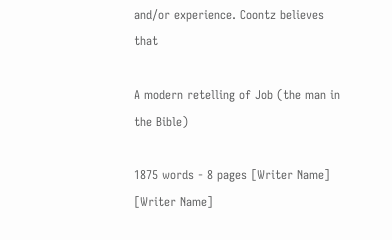and/or experience. Coontz believes that

A modern retelling of Job (the man in the Bible)

1875 words - 8 pages [Writer Name] [Writer Name]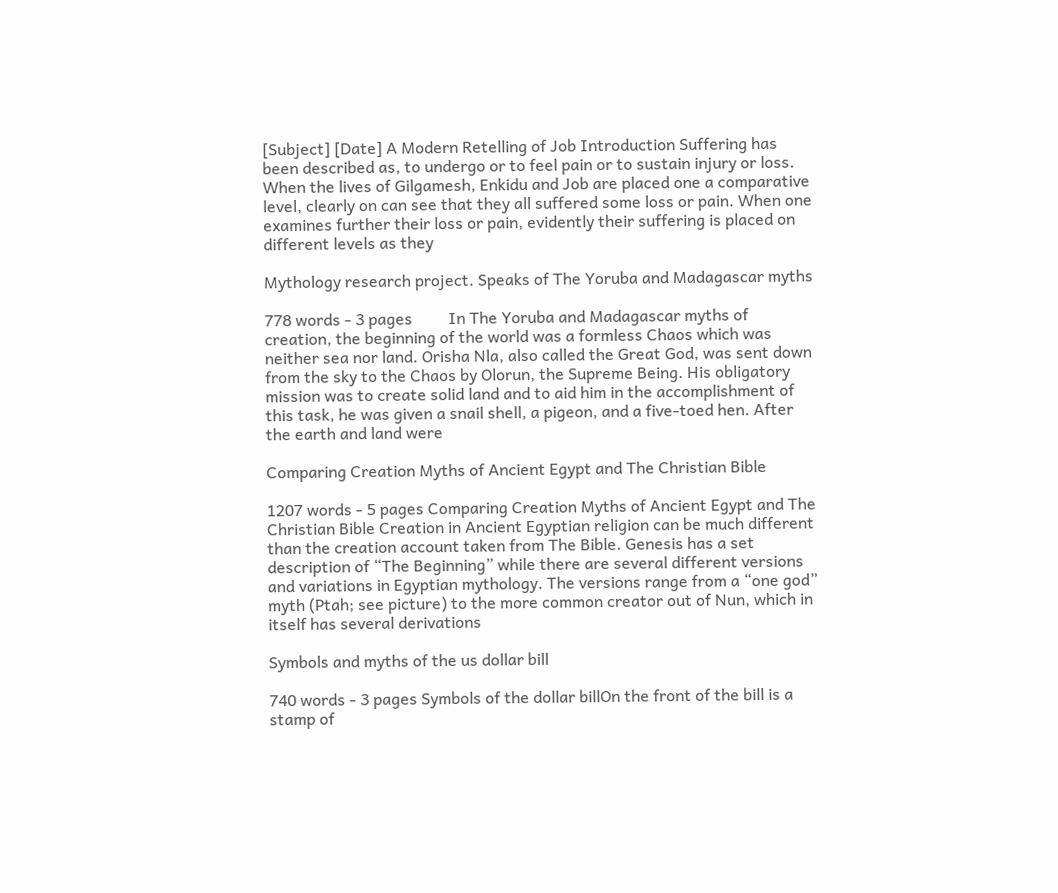[Subject] [Date] A Modern Retelling of Job Introduction Suffering has been described as, to undergo or to feel pain or to sustain injury or loss. When the lives of Gilgamesh, Enkidu and Job are placed one a comparative level, clearly on can see that they all suffered some loss or pain. When one examines further their loss or pain, evidently their suffering is placed on different levels as they

Mythology research project. Speaks of The Yoruba and Madagascar myths

778 words - 3 pages         In The Yoruba and Madagascar myths of creation, the beginning of the world was a formless Chaos which was neither sea nor land. Orisha Nla, also called the Great God, was sent down from the sky to the Chaos by Olorun, the Supreme Being. His obligatory mission was to create solid land and to aid him in the accomplishment of this task, he was given a snail shell, a pigeon, and a five-toed hen. After the earth and land were

Comparing Creation Myths of Ancient Egypt and The Christian Bible

1207 words - 5 pages Comparing Creation Myths of Ancient Egypt and The Christian Bible Creation in Ancient Egyptian religion can be much different than the creation account taken from The Bible. Genesis has a set description of “The Beginning” while there are several different versions and variations in Egyptian mythology. The versions range from a “one god” myth (Ptah; see picture) to the more common creator out of Nun, which in itself has several derivations

Symbols and myths of the us dollar bill

740 words - 3 pages Symbols of the dollar billOn the front of the bill is a stamp of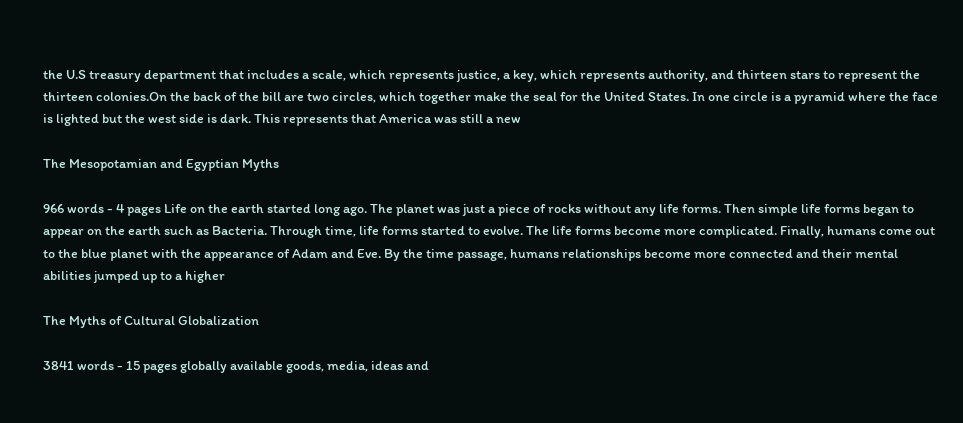the U.S treasury department that includes a scale, which represents justice, a key, which represents authority, and thirteen stars to represent the thirteen colonies.On the back of the bill are two circles, which together make the seal for the United States. In one circle is a pyramid where the face is lighted but the west side is dark. This represents that America was still a new

The Mesopotamian and Egyptian Myths

966 words - 4 pages Life on the earth started long ago. The planet was just a piece of rocks without any life forms. Then simple life forms began to appear on the earth such as Bacteria. Through time, life forms started to evolve. The life forms become more complicated. Finally, humans come out to the blue planet with the appearance of Adam and Eve. By the time passage, humans relationships become more connected and their mental abilities jumped up to a higher

The Myths of Cultural Globalization

3841 words - 15 pages globally available goods, media, ideas and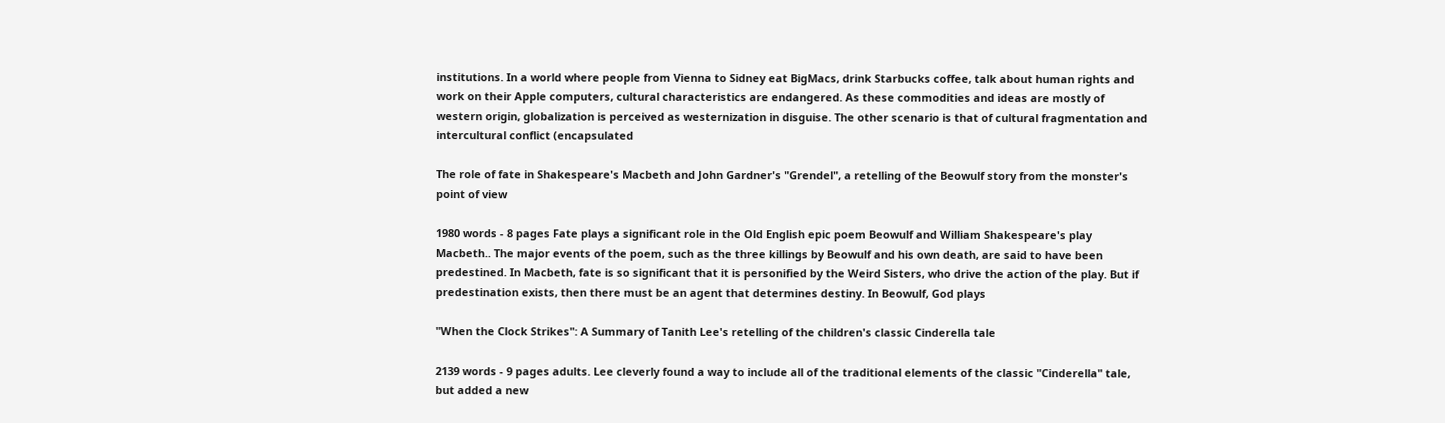institutions. In a world where people from Vienna to Sidney eat BigMacs, drink Starbucks coffee, talk about human rights and work on their Apple computers, cultural characteristics are endangered. As these commodities and ideas are mostly of western origin, globalization is perceived as westernization in disguise. The other scenario is that of cultural fragmentation and intercultural conflict (encapsulated

The role of fate in Shakespeare's Macbeth and John Gardner's "Grendel", a retelling of the Beowulf story from the monster's point of view

1980 words - 8 pages Fate plays a significant role in the Old English epic poem Beowulf and William Shakespeare's play Macbeth.. The major events of the poem, such as the three killings by Beowulf and his own death, are said to have been predestined. In Macbeth, fate is so significant that it is personified by the Weird Sisters, who drive the action of the play. But if predestination exists, then there must be an agent that determines destiny. In Beowulf, God plays

"When the Clock Strikes": A Summary of Tanith Lee's retelling of the children's classic Cinderella tale

2139 words - 9 pages adults. Lee cleverly found a way to include all of the traditional elements of the classic "Cinderella" tale, but added a new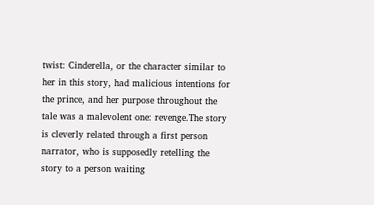twist: Cinderella, or the character similar to her in this story, had malicious intentions for the prince, and her purpose throughout the tale was a malevolent one: revenge.The story is cleverly related through a first person narrator, who is supposedly retelling the story to a person waiting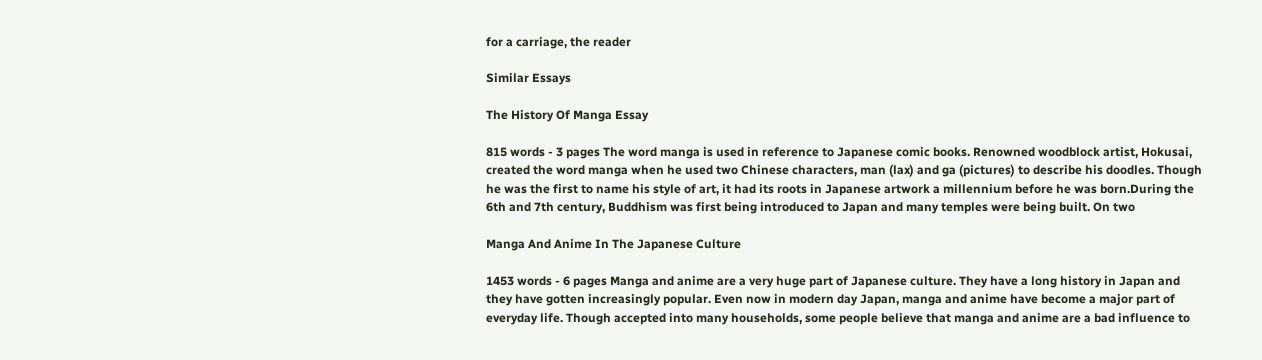for a carriage, the reader

Similar Essays

The History Of Manga Essay

815 words - 3 pages The word manga is used in reference to Japanese comic books. Renowned woodblock artist, Hokusai, created the word manga when he used two Chinese characters, man (lax) and ga (pictures) to describe his doodles. Though he was the first to name his style of art, it had its roots in Japanese artwork a millennium before he was born.During the 6th and 7th century, Buddhism was first being introduced to Japan and many temples were being built. On two

Manga And Anime In The Japanese Culture

1453 words - 6 pages Manga and anime are a very huge part of Japanese culture. They have a long history in Japan and they have gotten increasingly popular. Even now in modern day Japan, manga and anime have become a major part of everyday life. Though accepted into many households, some people believe that manga and anime are a bad influence to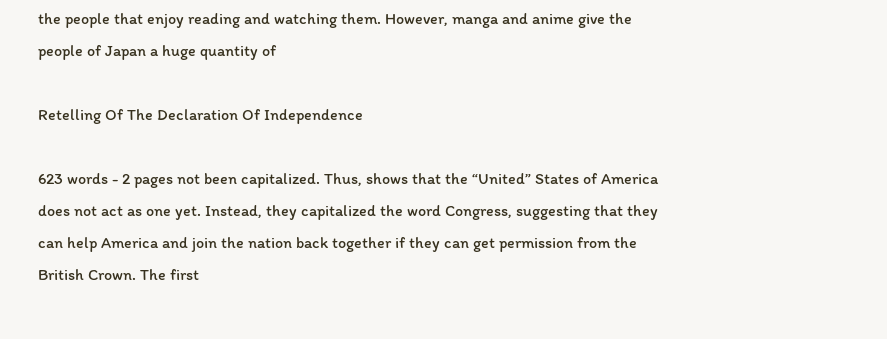the people that enjoy reading and watching them. However, manga and anime give the people of Japan a huge quantity of

Retelling Of The Declaration Of Independence

623 words - 2 pages not been capitalized. Thus, shows that the “United” States of America does not act as one yet. Instead, they capitalized the word Congress, suggesting that they can help America and join the nation back together if they can get permission from the British Crown. The first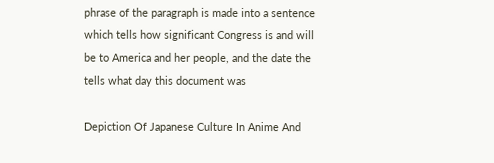phrase of the paragraph is made into a sentence which tells how significant Congress is and will be to America and her people, and the date the tells what day this document was

Depiction Of Japanese Culture In Anime And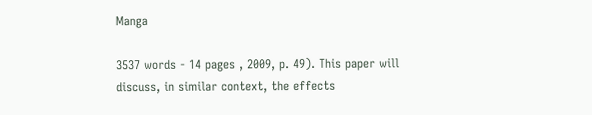Manga

3537 words - 14 pages , 2009, p. 49). This paper will discuss, in similar context, the effects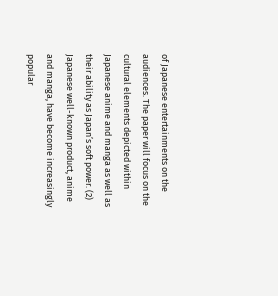of Japanese entertainments on the audiences. The paper will focus on the cultural elements depicted within Japanese anime and manga as well as their ability as Japan’s soft power. (2) Japanese well-known product, anime and manga, have become increasingly popular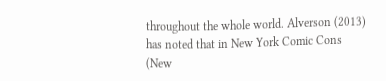throughout the whole world. Alverson (2013) has noted that in New York Comic Cons (New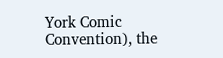York Comic Convention), the